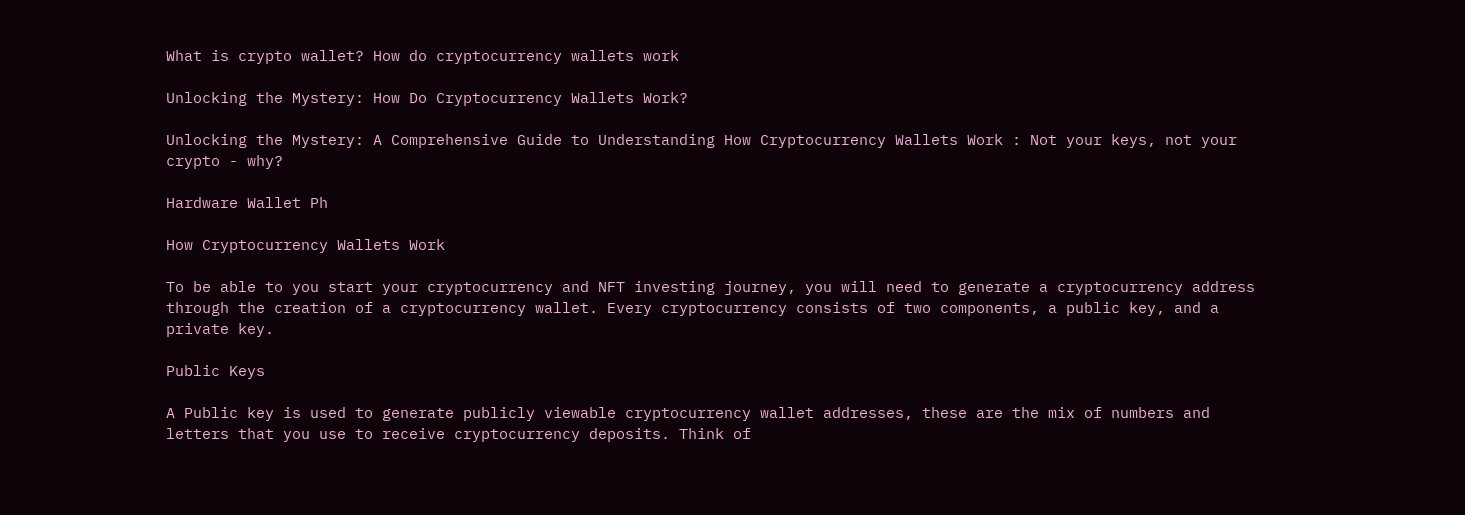What is crypto wallet? How do cryptocurrency wallets work

Unlocking the Mystery: How Do Cryptocurrency Wallets Work?

Unlocking the Mystery: A Comprehensive Guide to Understanding How Cryptocurrency Wallets Work : Not your keys, not your crypto - why?

Hardware Wallet Ph

How Cryptocurrency Wallets Work

To be able to you start your cryptocurrency and NFT investing journey, you will need to generate a cryptocurrency address through the creation of a cryptocurrency wallet. Every cryptocurrency consists of two components, a public key, and a private key.

Public Keys

A Public key is used to generate publicly viewable cryptocurrency wallet addresses, these are the mix of numbers and letters that you use to receive cryptocurrency deposits. Think of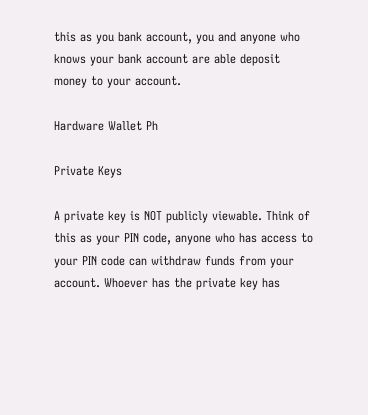this as you bank account, you and anyone who knows your bank account are able deposit money to your account.

Hardware Wallet Ph

Private Keys

A private key is NOT publicly viewable. Think of this as your PIN code, anyone who has access to your PIN code can withdraw funds from your account. Whoever has the private key has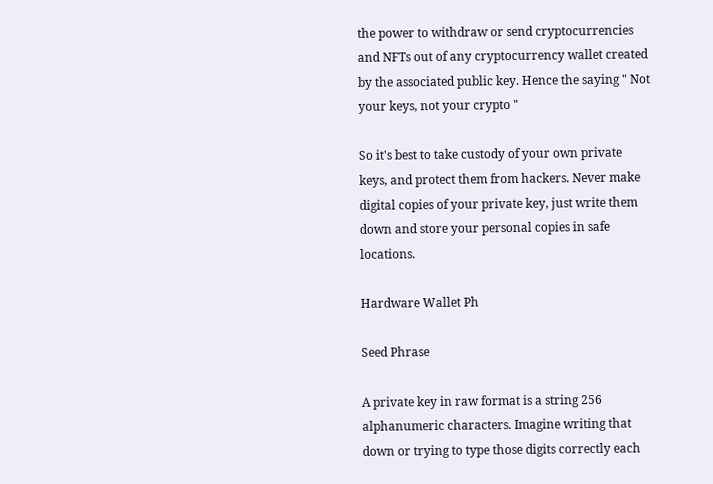the power to withdraw or send cryptocurrencies and NFTs out of any cryptocurrency wallet created by the associated public key. Hence the saying " Not your keys, not your crypto "

So it's best to take custody of your own private keys, and protect them from hackers. Never make digital copies of your private key, just write them down and store your personal copies in safe locations.

Hardware Wallet Ph

Seed Phrase

A private key in raw format is a string 256 alphanumeric characters. Imagine writing that down or trying to type those digits correctly each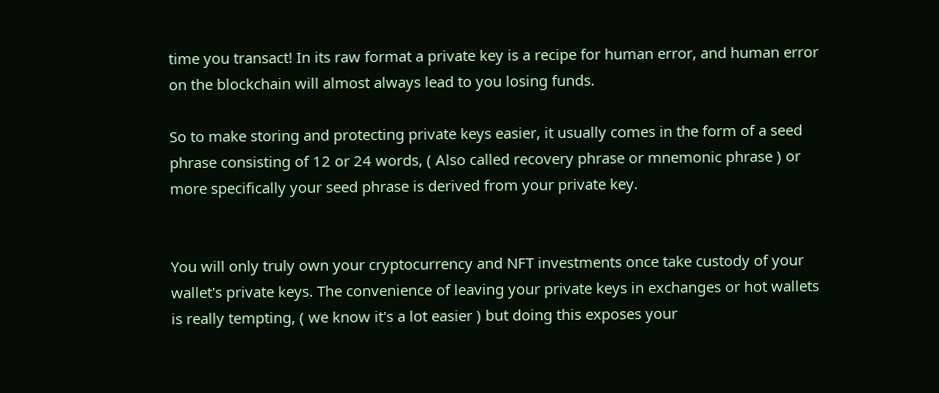time you transact! In its raw format a private key is a recipe for human error, and human error on the blockchain will almost always lead to you losing funds.

So to make storing and protecting private keys easier, it usually comes in the form of a seed phrase consisting of 12 or 24 words, ( Also called recovery phrase or mnemonic phrase ) or more specifically your seed phrase is derived from your private key.


You will only truly own your cryptocurrency and NFT investments once take custody of your wallet's private keys. The convenience of leaving your private keys in exchanges or hot wallets is really tempting, ( we know it's a lot easier ) but doing this exposes your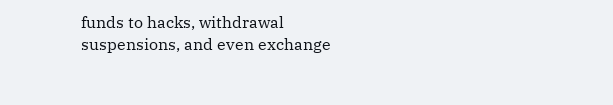funds to hacks, withdrawal suspensions, and even exchange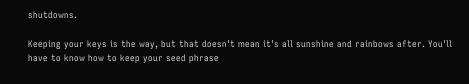shutdowns.

Keeping your keys is the way, but that doesn't mean it's all sunshine and rainbows after. You'll have to know how to keep your seed phrase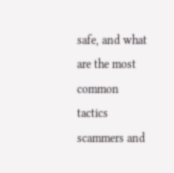safe, and what are the most common tactics scammers and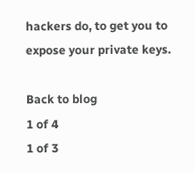hackers do, to get you to expose your private keys.

Back to blog
1 of 4
1 of 3